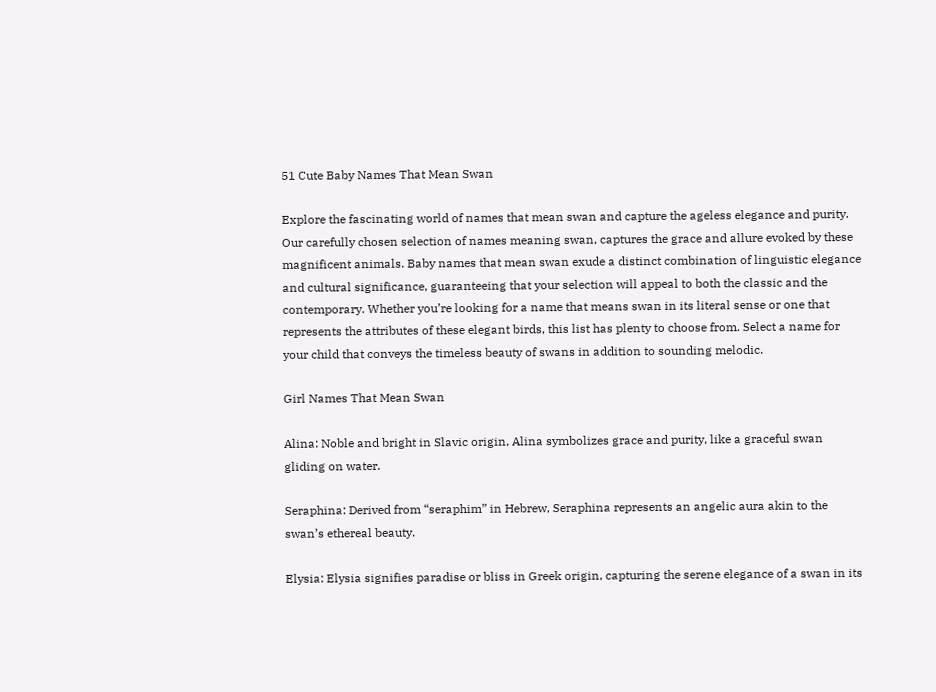51 Cute Baby Names That Mean Swan

Explore the fascinating world of names that mean swan and capture the ageless elegance and purity. Our carefully chosen selection of names meaning swan, captures the grace and allure evoked by these magnificent animals. Baby names that mean swan exude a distinct combination of linguistic elegance and cultural significance, guaranteeing that your selection will appeal to both the classic and the contemporary. Whether you’re looking for a name that means swan in its literal sense or one that represents the attributes of these elegant birds, this list has plenty to choose from. Select a name for your child that conveys the timeless beauty of swans in addition to sounding melodic.

Girl Names That Mean Swan

Alina: Noble and bright in Slavic origin, Alina symbolizes grace and purity, like a graceful swan gliding on water.

Seraphina: Derived from “seraphim” in Hebrew, Seraphina represents an angelic aura akin to the swan’s ethereal beauty.

Elysia: Elysia signifies paradise or bliss in Greek origin, capturing the serene elegance of a swan in its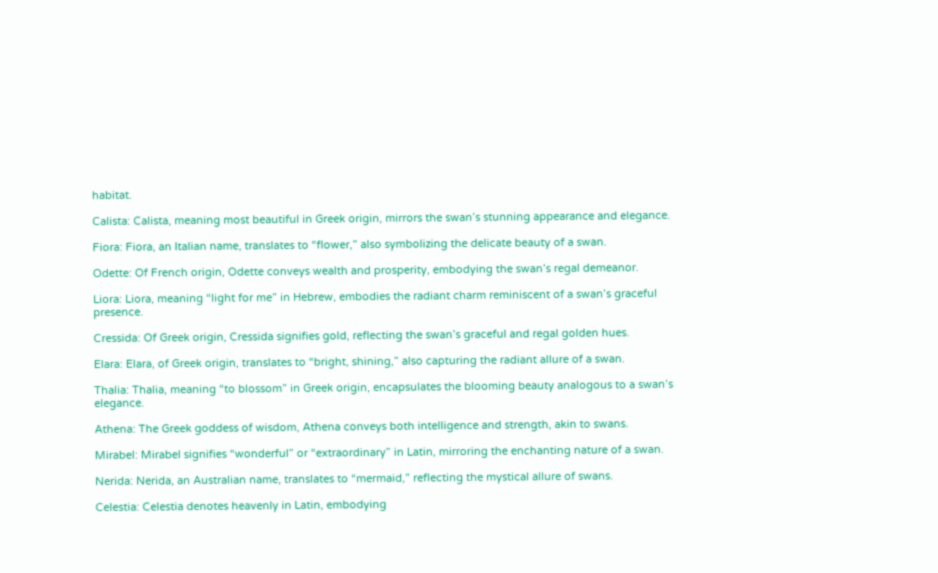habitat.

Calista: Calista, meaning most beautiful in Greek origin, mirrors the swan’s stunning appearance and elegance.

Fiora: Fiora, an Italian name, translates to “flower,” also symbolizing the delicate beauty of a swan.

Odette: Of French origin, Odette conveys wealth and prosperity, embodying the swan’s regal demeanor.

Liora: Liora, meaning “light for me” in Hebrew, embodies the radiant charm reminiscent of a swan’s graceful presence.

Cressida: Of Greek origin, Cressida signifies gold, reflecting the swan’s graceful and regal golden hues.

Elara: Elara, of Greek origin, translates to “bright, shining,” also capturing the radiant allure of a swan.

Thalia: Thalia, meaning “to blossom” in Greek origin, encapsulates the blooming beauty analogous to a swan’s elegance.

Athena: The Greek goddess of wisdom, Athena conveys both intelligence and strength, akin to swans.

Mirabel: Mirabel signifies “wonderful” or “extraordinary” in Latin, mirroring the enchanting nature of a swan.

Nerida: Nerida, an Australian name, translates to “mermaid,” reflecting the mystical allure of swans.

Celestia: Celestia denotes heavenly in Latin, embodying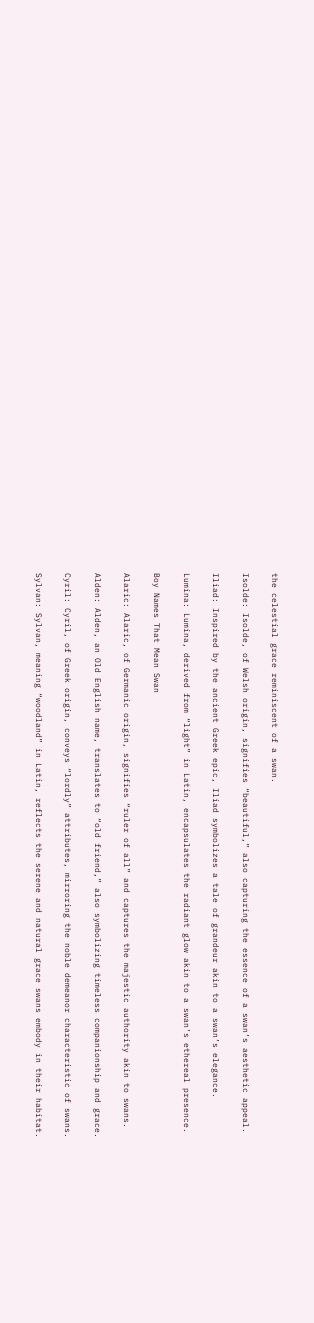the celestial grace reminiscent of a swan.

Isolde: Isolde, of Welsh origin, signifies “beautiful,” also capturing the essence of a swan’s aesthetic appeal.

Iliad: Inspired by the ancient Greek epic, Iliad symbolizes a tale of grandeur akin to a swan’s elegance.

Lumina: Lumina, derived from “light” in Latin, encapsulates the radiant glow akin to a swan’s ethereal presence.

Boy Names That Mean Swan

Alaric: Alaric, of Germanic origin, signifies “ruler of all” and captures the majestic authority akin to swans.

Alden: Alden, an Old English name, translates to “old friend,” also symbolizing timeless companionship and grace.

Cyril: Cyril, of Greek origin, conveys “lordly” attributes, mirroring the noble demeanor characteristic of swans.

Sylvan: Sylvan, meaning “woodland” in Latin, reflects the serene and natural grace swans embody in their habitat.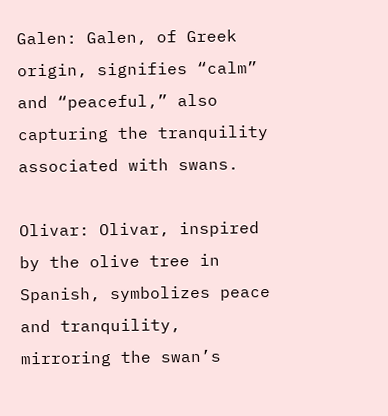Galen: Galen, of Greek origin, signifies “calm” and “peaceful,” also capturing the tranquility associated with swans.

Olivar: Olivar, inspired by the olive tree in Spanish, symbolizes peace and tranquility, mirroring the swan’s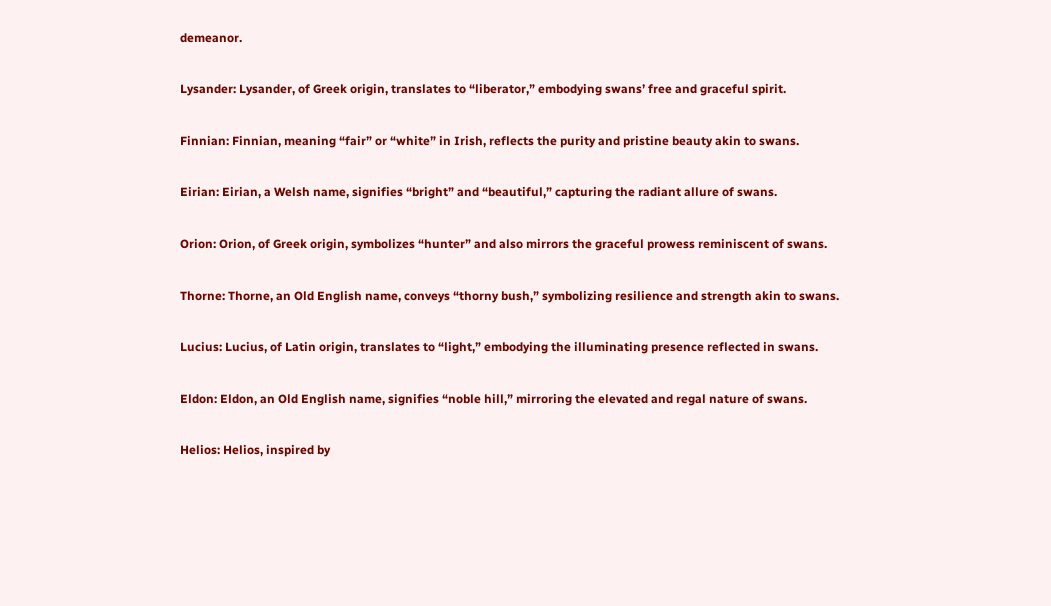demeanor.

Lysander: Lysander, of Greek origin, translates to “liberator,” embodying swans’ free and graceful spirit.

Finnian: Finnian, meaning “fair” or “white” in Irish, reflects the purity and pristine beauty akin to swans.

Eirian: Eirian, a Welsh name, signifies “bright” and “beautiful,” capturing the radiant allure of swans.

Orion: Orion, of Greek origin, symbolizes “hunter” and also mirrors the graceful prowess reminiscent of swans.

Thorne: Thorne, an Old English name, conveys “thorny bush,” symbolizing resilience and strength akin to swans.

Lucius: Lucius, of Latin origin, translates to “light,” embodying the illuminating presence reflected in swans.

Eldon: Eldon, an Old English name, signifies “noble hill,” mirroring the elevated and regal nature of swans.

Helios: Helios, inspired by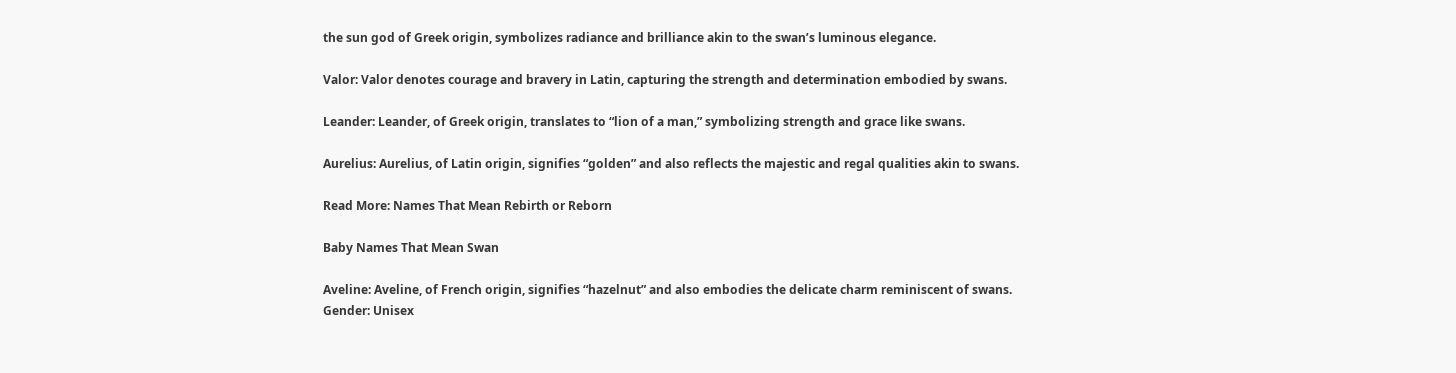the sun god of Greek origin, symbolizes radiance and brilliance akin to the swan’s luminous elegance.

Valor: Valor denotes courage and bravery in Latin, capturing the strength and determination embodied by swans.

Leander: Leander, of Greek origin, translates to “lion of a man,” symbolizing strength and grace like swans.

Aurelius: Aurelius, of Latin origin, signifies “golden” and also reflects the majestic and regal qualities akin to swans.

Read More: Names That Mean Rebirth or Reborn

Baby Names That Mean Swan

Aveline: Aveline, of French origin, signifies “hazelnut” and also embodies the delicate charm reminiscent of swans.
Gender: Unisex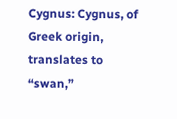Cygnus: Cygnus, of Greek origin, translates to “swan,”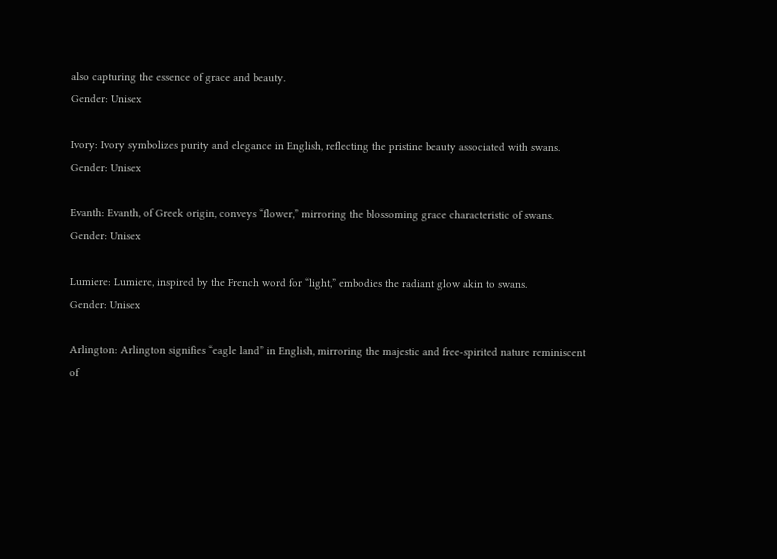also capturing the essence of grace and beauty.
Gender: Unisex

Ivory: Ivory symbolizes purity and elegance in English, reflecting the pristine beauty associated with swans.
Gender: Unisex

Evanth: Evanth, of Greek origin, conveys “flower,” mirroring the blossoming grace characteristic of swans.
Gender: Unisex

Lumiere: Lumiere, inspired by the French word for “light,” embodies the radiant glow akin to swans.
Gender: Unisex

Arlington: Arlington signifies “eagle land” in English, mirroring the majestic and free-spirited nature reminiscent of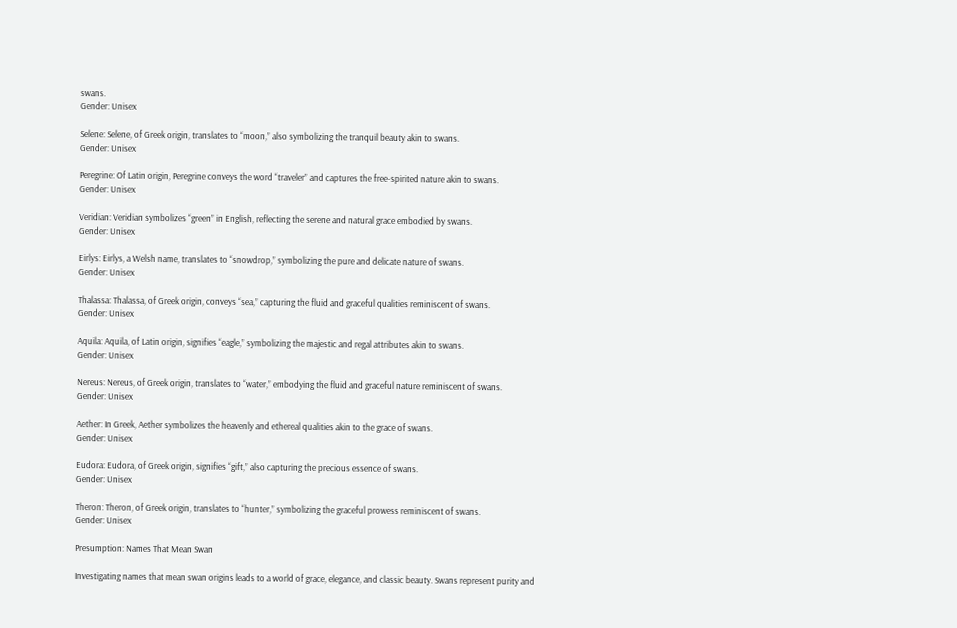swans.
Gender: Unisex

Selene: Selene, of Greek origin, translates to “moon,” also symbolizing the tranquil beauty akin to swans.
Gender: Unisex

Peregrine: Of Latin origin, Peregrine conveys the word “traveler” and captures the free-spirited nature akin to swans.
Gender: Unisex

Veridian: Veridian symbolizes “green” in English, reflecting the serene and natural grace embodied by swans.
Gender: Unisex

Eirlys: Eirlys, a Welsh name, translates to “snowdrop,” symbolizing the pure and delicate nature of swans.
Gender: Unisex

Thalassa: Thalassa, of Greek origin, conveys “sea,” capturing the fluid and graceful qualities reminiscent of swans.
Gender: Unisex

Aquila: Aquila, of Latin origin, signifies “eagle,” symbolizing the majestic and regal attributes akin to swans.
Gender: Unisex

Nereus: Nereus, of Greek origin, translates to “water,” embodying the fluid and graceful nature reminiscent of swans.
Gender: Unisex

Aether: In Greek, Aether symbolizes the heavenly and ethereal qualities akin to the grace of swans.
Gender: Unisex

Eudora: Eudora, of Greek origin, signifies “gift,” also capturing the precious essence of swans.
Gender: Unisex

Theron: Theron, of Greek origin, translates to “hunter,” symbolizing the graceful prowess reminiscent of swans.
Gender: Unisex

Presumption: Names That Mean Swan

Investigating names that mean swan origins leads to a world of grace, elegance, and classic beauty. Swans represent purity and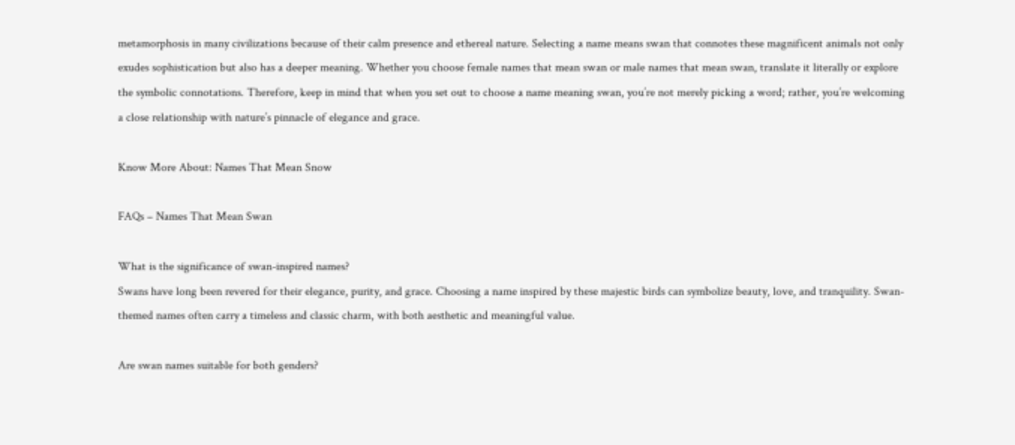metamorphosis in many civilizations because of their calm presence and ethereal nature. Selecting a name means swan that connotes these magnificent animals not only exudes sophistication but also has a deeper meaning. Whether you choose female names that mean swan or male names that mean swan, translate it literally or explore the symbolic connotations. Therefore, keep in mind that when you set out to choose a name meaning swan, you’re not merely picking a word; rather, you’re welcoming a close relationship with nature’s pinnacle of elegance and grace.

Know More About: Names That Mean Snow

FAQs – Names That Mean Swan

What is the significance of swan-inspired names?
Swans have long been revered for their elegance, purity, and grace. Choosing a name inspired by these majestic birds can symbolize beauty, love, and tranquility. Swan-themed names often carry a timeless and classic charm, with both aesthetic and meaningful value.

Are swan names suitable for both genders?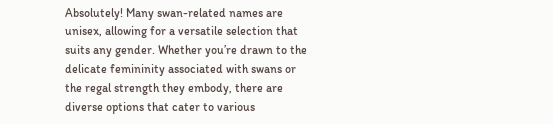Absolutely! Many swan-related names are unisex, allowing for a versatile selection that suits any gender. Whether you’re drawn to the delicate femininity associated with swans or the regal strength they embody, there are diverse options that cater to various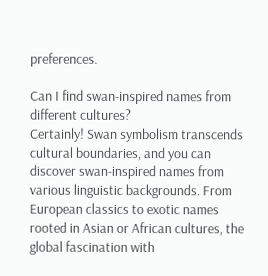preferences.

Can I find swan-inspired names from different cultures?
Certainly! Swan symbolism transcends cultural boundaries, and you can discover swan-inspired names from various linguistic backgrounds. From European classics to exotic names rooted in Asian or African cultures, the global fascination with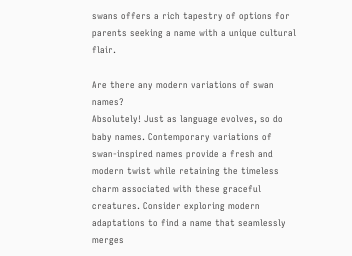swans offers a rich tapestry of options for parents seeking a name with a unique cultural flair.

Are there any modern variations of swan names?
Absolutely! Just as language evolves, so do baby names. Contemporary variations of swan-inspired names provide a fresh and modern twist while retaining the timeless charm associated with these graceful creatures. Consider exploring modern adaptations to find a name that seamlessly merges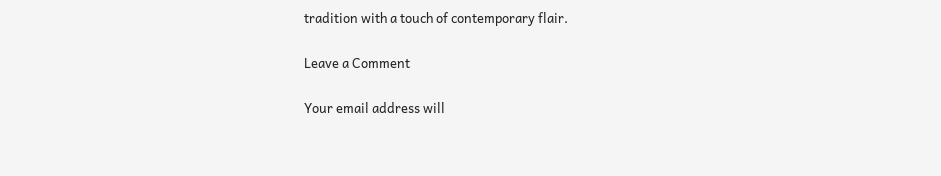tradition with a touch of contemporary flair.

Leave a Comment

Your email address will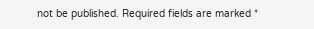not be published. Required fields are marked *